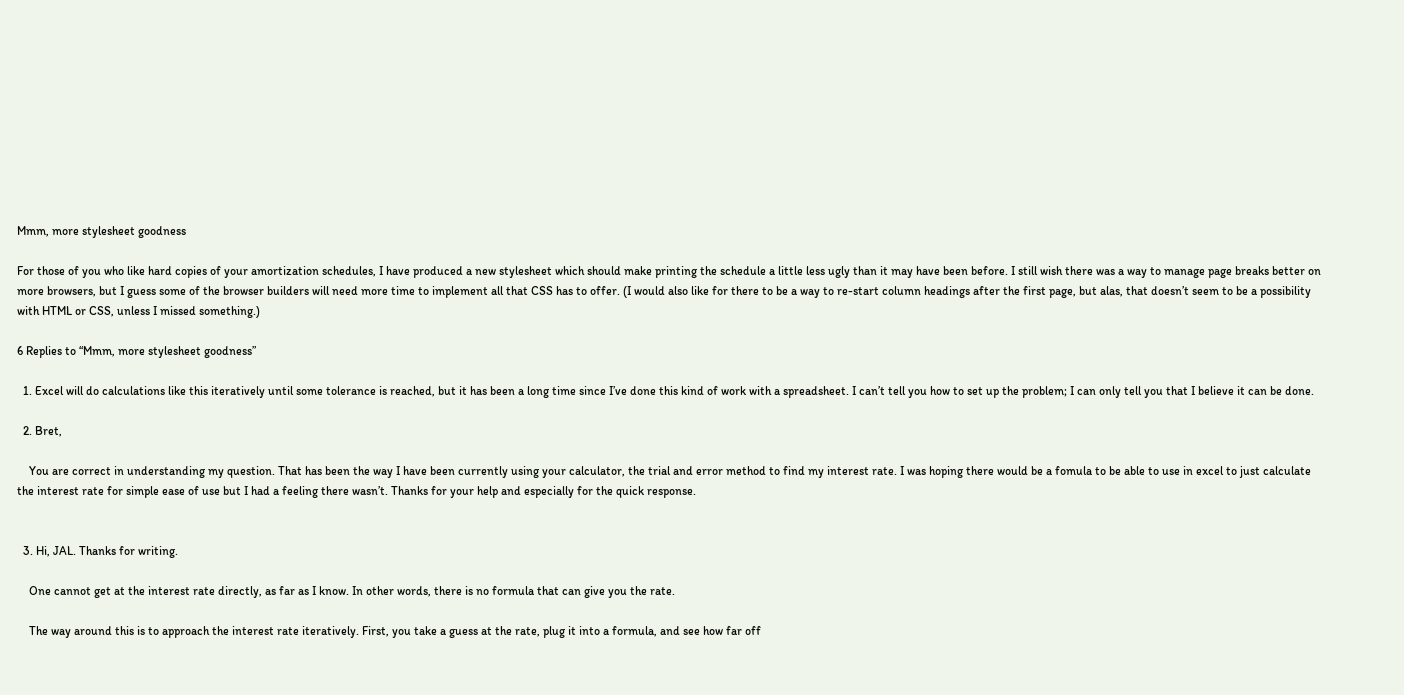Mmm, more stylesheet goodness

For those of you who like hard copies of your amortization schedules, I have produced a new stylesheet which should make printing the schedule a little less ugly than it may have been before. I still wish there was a way to manage page breaks better on more browsers, but I guess some of the browser builders will need more time to implement all that CSS has to offer. (I would also like for there to be a way to re-start column headings after the first page, but alas, that doesn’t seem to be a possibility with HTML or CSS, unless I missed something.)

6 Replies to “Mmm, more stylesheet goodness”

  1. Excel will do calculations like this iteratively until some tolerance is reached, but it has been a long time since I’ve done this kind of work with a spreadsheet. I can’t tell you how to set up the problem; I can only tell you that I believe it can be done.

  2. Bret,

    You are correct in understanding my question. That has been the way I have been currently using your calculator, the trial and error method to find my interest rate. I was hoping there would be a fomula to be able to use in excel to just calculate the interest rate for simple ease of use but I had a feeling there wasn’t. Thanks for your help and especially for the quick response.


  3. Hi, JAL. Thanks for writing.

    One cannot get at the interest rate directly, as far as I know. In other words, there is no formula that can give you the rate.

    The way around this is to approach the interest rate iteratively. First, you take a guess at the rate, plug it into a formula, and see how far off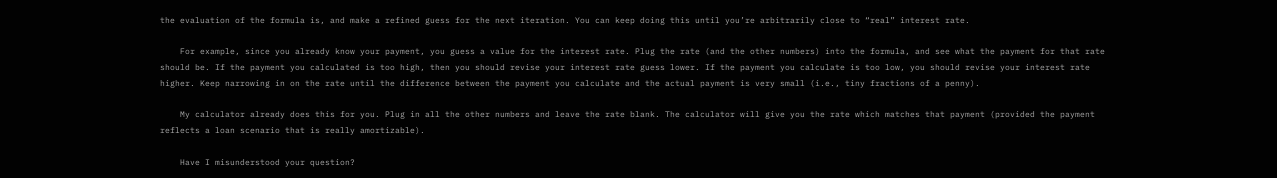the evaluation of the formula is, and make a refined guess for the next iteration. You can keep doing this until you’re arbitrarily close to “real” interest rate.

    For example, since you already know your payment, you guess a value for the interest rate. Plug the rate (and the other numbers) into the formula, and see what the payment for that rate should be. If the payment you calculated is too high, then you should revise your interest rate guess lower. If the payment you calculate is too low, you should revise your interest rate higher. Keep narrowing in on the rate until the difference between the payment you calculate and the actual payment is very small (i.e., tiny fractions of a penny).

    My calculator already does this for you. Plug in all the other numbers and leave the rate blank. The calculator will give you the rate which matches that payment (provided the payment reflects a loan scenario that is really amortizable).

    Have I misunderstood your question?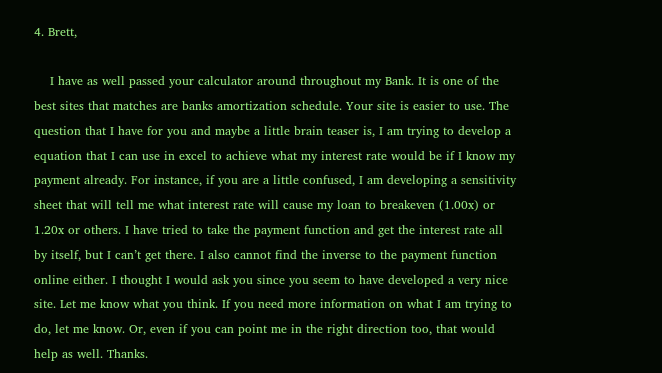4. Brett,

    I have as well passed your calculator around throughout my Bank. It is one of the best sites that matches are banks amortization schedule. Your site is easier to use. The question that I have for you and maybe a little brain teaser is, I am trying to develop a equation that I can use in excel to achieve what my interest rate would be if I know my payment already. For instance, if you are a little confused, I am developing a sensitivity sheet that will tell me what interest rate will cause my loan to breakeven (1.00x) or 1.20x or others. I have tried to take the payment function and get the interest rate all by itself, but I can’t get there. I also cannot find the inverse to the payment function online either. I thought I would ask you since you seem to have developed a very nice site. Let me know what you think. If you need more information on what I am trying to do, let me know. Or, even if you can point me in the right direction too, that would help as well. Thanks.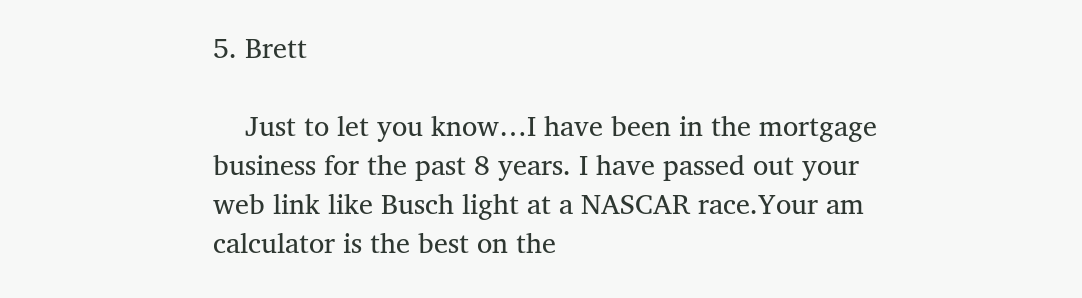5. Brett

    Just to let you know…I have been in the mortgage business for the past 8 years. I have passed out your web link like Busch light at a NASCAR race.Your am calculator is the best on the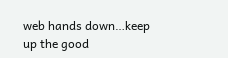web hands down…keep up the good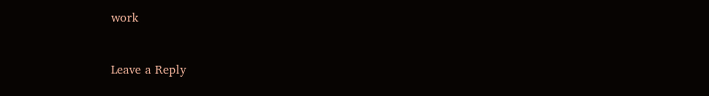work


Leave a Reply